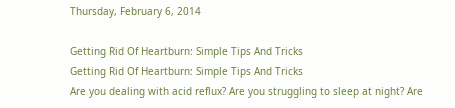Thursday, February 6, 2014

Getting Rid Of Heartburn: Simple Tips And Tricks
Getting Rid Of Heartburn: Simple Tips And Tricks
Are you dealing with acid reflux? Are you struggling to sleep at night? Are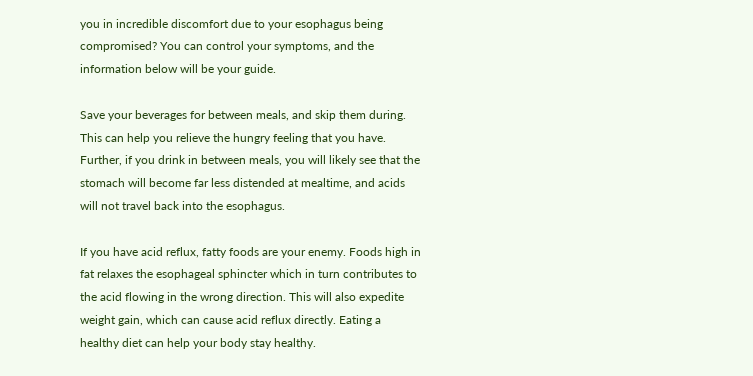you in incredible discomfort due to your esophagus being compromised? You can control your symptoms, and the information below will be your guide.

Save your beverages for between meals, and skip them during. This can help you relieve the hungry feeling that you have. Further, if you drink in between meals, you will likely see that the stomach will become far less distended at mealtime, and acids will not travel back into the esophagus.

If you have acid reflux, fatty foods are your enemy. Foods high in fat relaxes the esophageal sphincter which in turn contributes to the acid flowing in the wrong direction. This will also expedite weight gain, which can cause acid reflux directly. Eating a healthy diet can help your body stay healthy.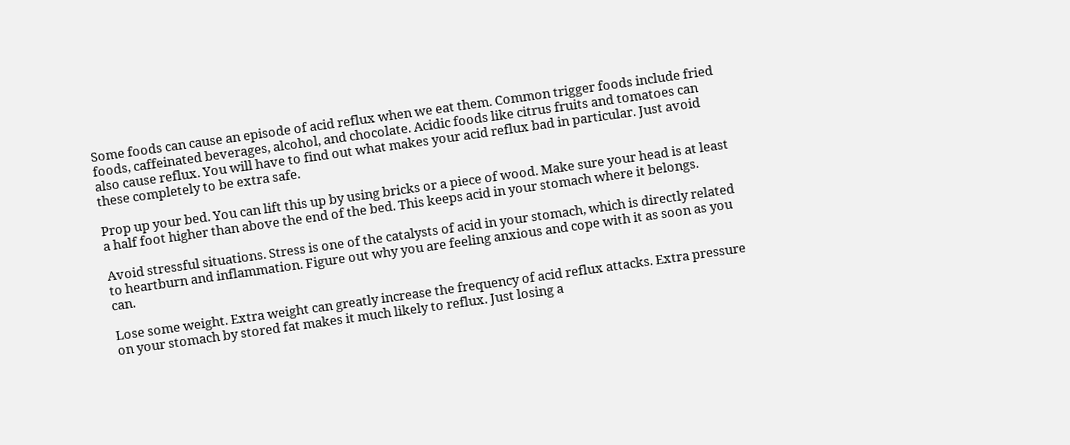Some foods can cause an episode of acid reflux when we eat them. Common trigger foods include fried foods, caffeinated beverages, alcohol, and chocolate. Acidic foods like citrus fruits and tomatoes can also cause reflux. You will have to find out what makes your acid reflux bad in particular. Just avoid these completely to be extra safe.

Prop up your bed. You can lift this up by using bricks or a piece of wood. Make sure your head is at least a half foot higher than above the end of the bed. This keeps acid in your stomach where it belongs.

Avoid stressful situations. Stress is one of the catalysts of acid in your stomach, which is directly related to heartburn and inflammation. Figure out why you are feeling anxious and cope with it as soon as you can.

Lose some weight. Extra weight can greatly increase the frequency of acid reflux attacks. Extra pressure on your stomach by stored fat makes it much likely to reflux. Just losing a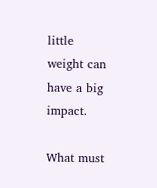little weight can have a big impact.

What must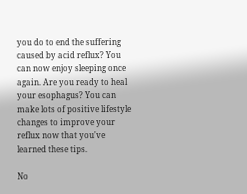you do to end the suffering caused by acid reflux? You can now enjoy sleeping once again. Are you ready to heal your esophagus? You can make lots of positive lifestyle changes to improve your reflux now that you've learned these tips.

No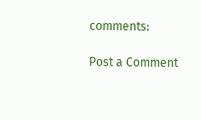comments:

Post a Comment